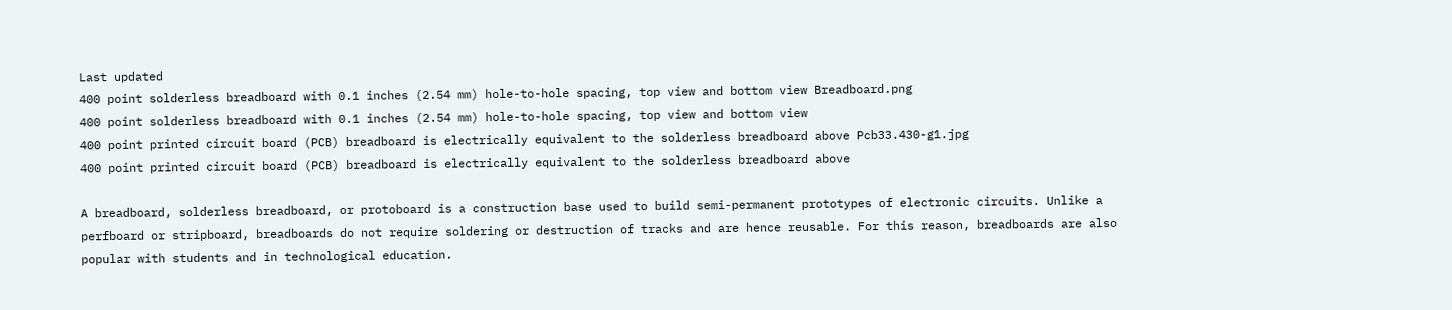Last updated
400 point solderless breadboard with 0.1 inches (2.54 mm) hole-to-hole spacing, top view and bottom view Breadboard.png
400 point solderless breadboard with 0.1 inches (2.54 mm) hole-to-hole spacing, top view and bottom view
400 point printed circuit board (PCB) breadboard is electrically equivalent to the solderless breadboard above Pcb33.430-g1.jpg
400 point printed circuit board (PCB) breadboard is electrically equivalent to the solderless breadboard above

A breadboard, solderless breadboard, or protoboard is a construction base used to build semi-permanent prototypes of electronic circuits. Unlike a perfboard or stripboard, breadboards do not require soldering or destruction of tracks and are hence reusable. For this reason, breadboards are also popular with students and in technological education.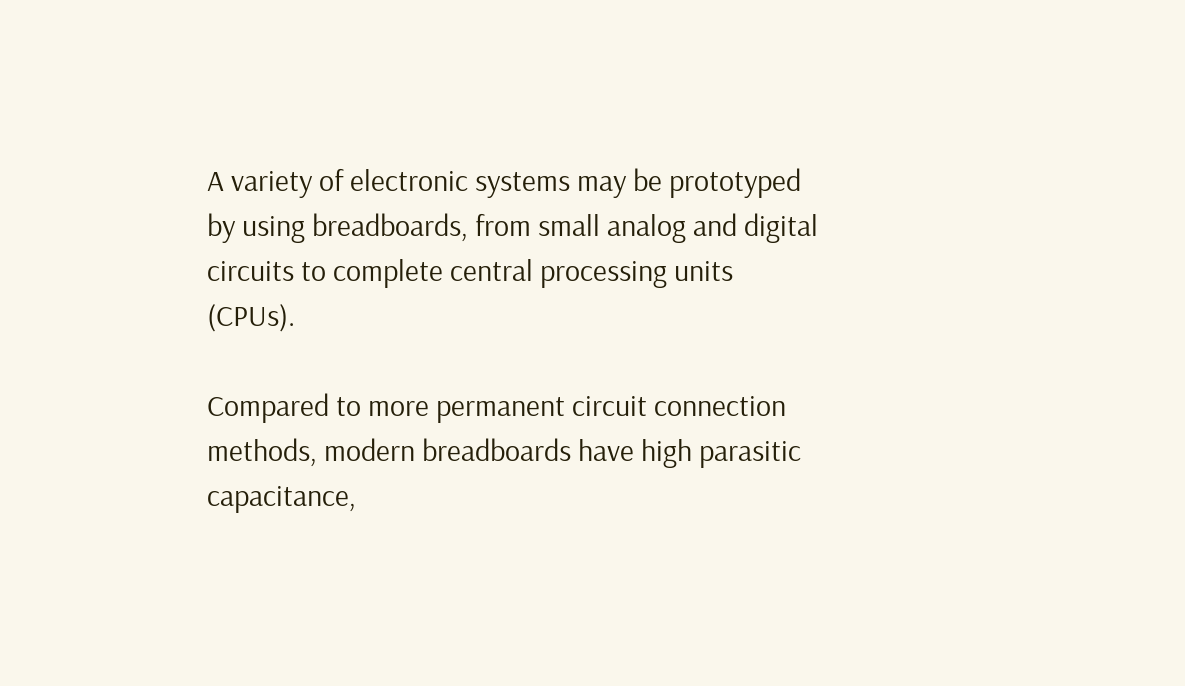A variety of electronic systems may be prototyped by using breadboards, from small analog and digital circuits to complete central processing units (CPUs).

Compared to more permanent circuit connection methods, modern breadboards have high parasitic capacitance,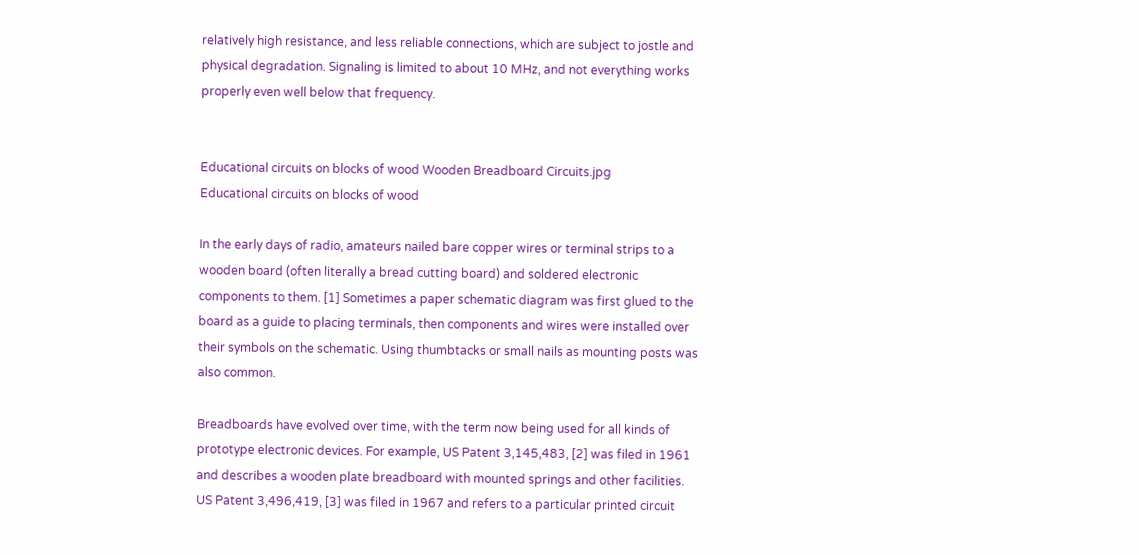relatively high resistance, and less reliable connections, which are subject to jostle and physical degradation. Signaling is limited to about 10 MHz, and not everything works properly even well below that frequency.


Educational circuits on blocks of wood Wooden Breadboard Circuits.jpg
Educational circuits on blocks of wood

In the early days of radio, amateurs nailed bare copper wires or terminal strips to a wooden board (often literally a bread cutting board) and soldered electronic components to them. [1] Sometimes a paper schematic diagram was first glued to the board as a guide to placing terminals, then components and wires were installed over their symbols on the schematic. Using thumbtacks or small nails as mounting posts was also common.

Breadboards have evolved over time, with the term now being used for all kinds of prototype electronic devices. For example, US Patent 3,145,483, [2] was filed in 1961 and describes a wooden plate breadboard with mounted springs and other facilities. US Patent 3,496,419, [3] was filed in 1967 and refers to a particular printed circuit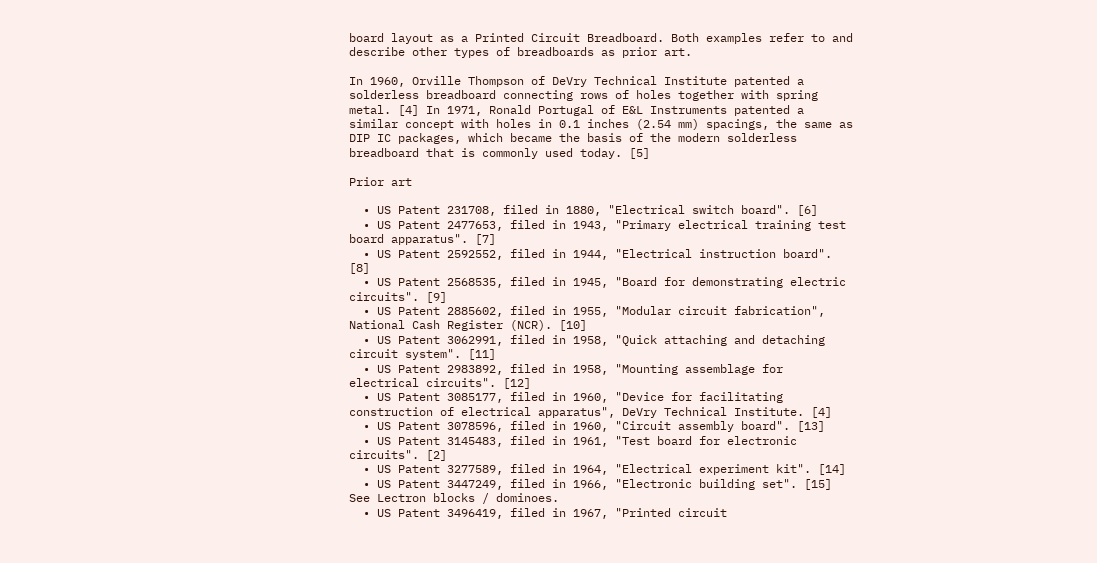board layout as a Printed Circuit Breadboard. Both examples refer to and describe other types of breadboards as prior art.

In 1960, Orville Thompson of DeVry Technical Institute patented a solderless breadboard connecting rows of holes together with spring metal. [4] In 1971, Ronald Portugal of E&L Instruments patented a similar concept with holes in 0.1 inches (2.54 mm) spacings, the same as DIP IC packages, which became the basis of the modern solderless breadboard that is commonly used today. [5]

Prior art

  • US Patent 231708, filed in 1880, "Electrical switch board". [6]
  • US Patent 2477653, filed in 1943, "Primary electrical training test board apparatus". [7]
  • US Patent 2592552, filed in 1944, "Electrical instruction board". [8]
  • US Patent 2568535, filed in 1945, "Board for demonstrating electric circuits". [9]
  • US Patent 2885602, filed in 1955, "Modular circuit fabrication", National Cash Register (NCR). [10]
  • US Patent 3062991, filed in 1958, "Quick attaching and detaching circuit system". [11]
  • US Patent 2983892, filed in 1958, "Mounting assemblage for electrical circuits". [12]
  • US Patent 3085177, filed in 1960, "Device for facilitating construction of electrical apparatus", DeVry Technical Institute. [4]
  • US Patent 3078596, filed in 1960, "Circuit assembly board". [13]
  • US Patent 3145483, filed in 1961, "Test board for electronic circuits". [2]
  • US Patent 3277589, filed in 1964, "Electrical experiment kit". [14]
  • US Patent 3447249, filed in 1966, "Electronic building set". [15] See Lectron blocks / dominoes.
  • US Patent 3496419, filed in 1967, "Printed circuit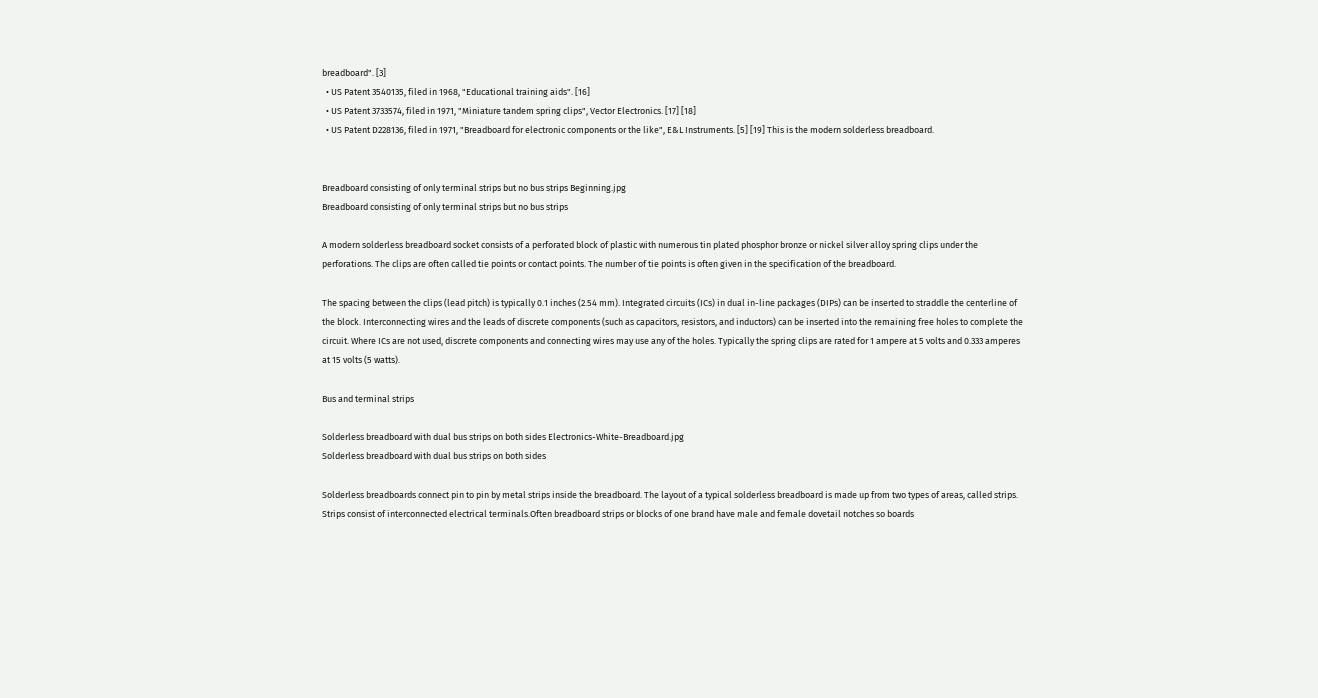breadboard". [3]
  • US Patent 3540135, filed in 1968, "Educational training aids". [16]
  • US Patent 3733574, filed in 1971, "Miniature tandem spring clips", Vector Electronics. [17] [18]
  • US Patent D228136, filed in 1971, "Breadboard for electronic components or the like", E&L Instruments. [5] [19] This is the modern solderless breadboard.


Breadboard consisting of only terminal strips but no bus strips Beginning.jpg
Breadboard consisting of only terminal strips but no bus strips

A modern solderless breadboard socket consists of a perforated block of plastic with numerous tin plated phosphor bronze or nickel silver alloy spring clips under the perforations. The clips are often called tie points or contact points. The number of tie points is often given in the specification of the breadboard.

The spacing between the clips (lead pitch) is typically 0.1 inches (2.54 mm). Integrated circuits (ICs) in dual in-line packages (DIPs) can be inserted to straddle the centerline of the block. Interconnecting wires and the leads of discrete components (such as capacitors, resistors, and inductors) can be inserted into the remaining free holes to complete the circuit. Where ICs are not used, discrete components and connecting wires may use any of the holes. Typically the spring clips are rated for 1 ampere at 5 volts and 0.333 amperes at 15 volts (5 watts).

Bus and terminal strips

Solderless breadboard with dual bus strips on both sides Electronics-White-Breadboard.jpg
Solderless breadboard with dual bus strips on both sides

Solderless breadboards connect pin to pin by metal strips inside the breadboard. The layout of a typical solderless breadboard is made up from two types of areas, called strips. Strips consist of interconnected electrical terminals.Often breadboard strips or blocks of one brand have male and female dovetail notches so boards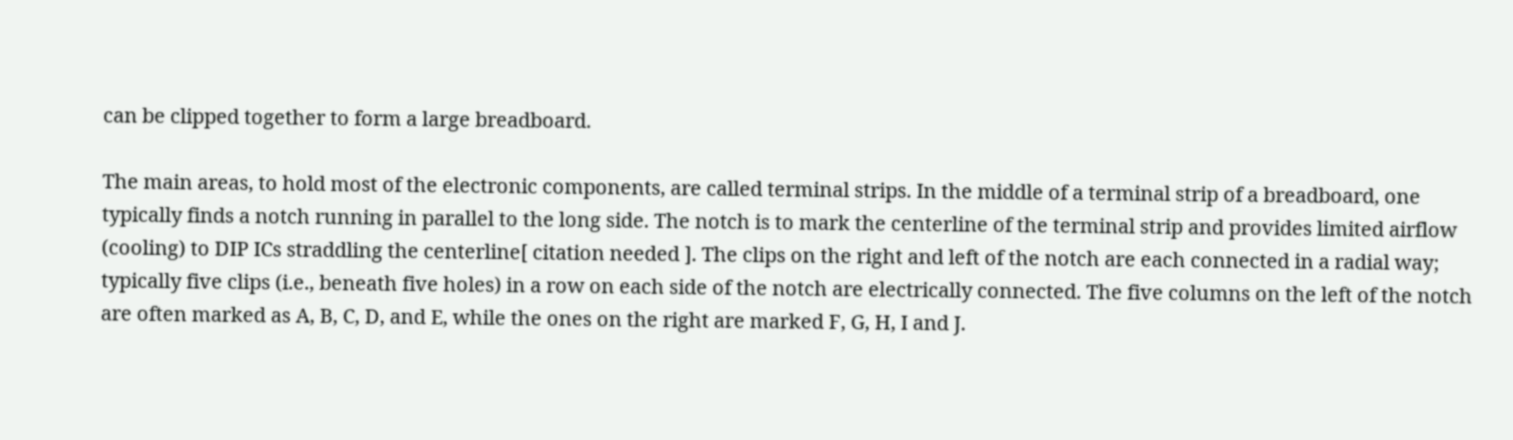can be clipped together to form a large breadboard.

The main areas, to hold most of the electronic components, are called terminal strips. In the middle of a terminal strip of a breadboard, one typically finds a notch running in parallel to the long side. The notch is to mark the centerline of the terminal strip and provides limited airflow (cooling) to DIP ICs straddling the centerline[ citation needed ]. The clips on the right and left of the notch are each connected in a radial way; typically five clips (i.e., beneath five holes) in a row on each side of the notch are electrically connected. The five columns on the left of the notch are often marked as A, B, C, D, and E, while the ones on the right are marked F, G, H, I and J.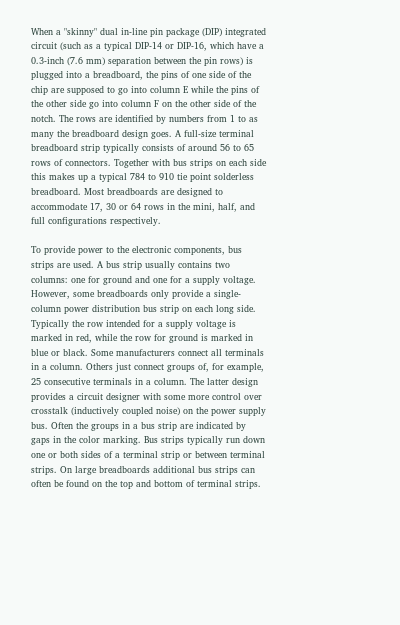When a "skinny" dual in-line pin package (DIP) integrated circuit (such as a typical DIP-14 or DIP-16, which have a 0.3-inch (7.6 mm) separation between the pin rows) is plugged into a breadboard, the pins of one side of the chip are supposed to go into column E while the pins of the other side go into column F on the other side of the notch. The rows are identified by numbers from 1 to as many the breadboard design goes. A full-size terminal breadboard strip typically consists of around 56 to 65 rows of connectors. Together with bus strips on each side this makes up a typical 784 to 910 tie point solderless breadboard. Most breadboards are designed to accommodate 17, 30 or 64 rows in the mini, half, and full configurations respectively.

To provide power to the electronic components, bus strips are used. A bus strip usually contains two columns: one for ground and one for a supply voltage. However, some breadboards only provide a single-column power distribution bus strip on each long side. Typically the row intended for a supply voltage is marked in red, while the row for ground is marked in blue or black. Some manufacturers connect all terminals in a column. Others just connect groups of, for example, 25 consecutive terminals in a column. The latter design provides a circuit designer with some more control over crosstalk (inductively coupled noise) on the power supply bus. Often the groups in a bus strip are indicated by gaps in the color marking. Bus strips typically run down one or both sides of a terminal strip or between terminal strips. On large breadboards additional bus strips can often be found on the top and bottom of terminal strips.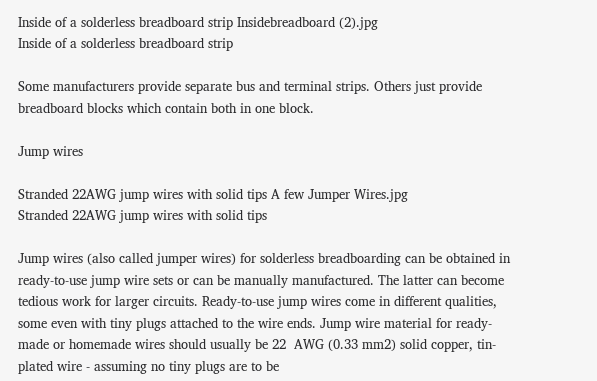Inside of a solderless breadboard strip Insidebreadboard (2).jpg
Inside of a solderless breadboard strip

Some manufacturers provide separate bus and terminal strips. Others just provide breadboard blocks which contain both in one block.

Jump wires

Stranded 22AWG jump wires with solid tips A few Jumper Wires.jpg
Stranded 22AWG jump wires with solid tips

Jump wires (also called jumper wires) for solderless breadboarding can be obtained in ready-to-use jump wire sets or can be manually manufactured. The latter can become tedious work for larger circuits. Ready-to-use jump wires come in different qualities, some even with tiny plugs attached to the wire ends. Jump wire material for ready-made or homemade wires should usually be 22  AWG (0.33 mm2) solid copper, tin-plated wire - assuming no tiny plugs are to be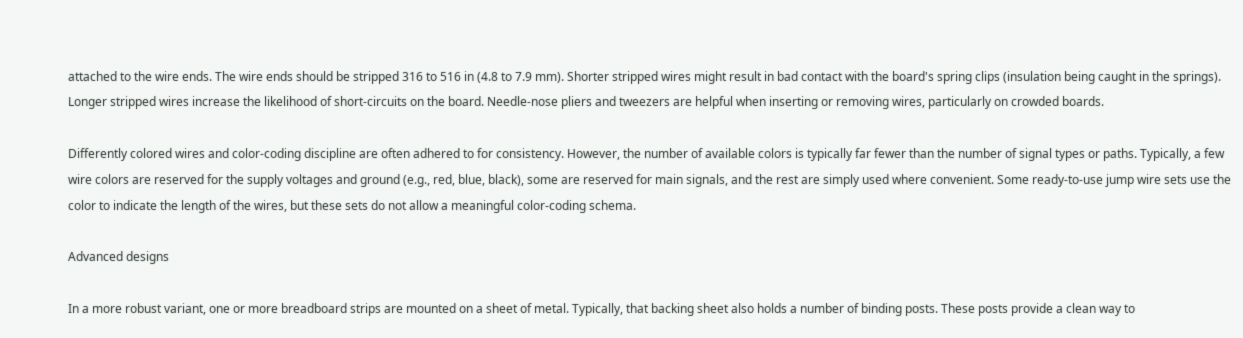attached to the wire ends. The wire ends should be stripped 316 to 516 in (4.8 to 7.9 mm). Shorter stripped wires might result in bad contact with the board's spring clips (insulation being caught in the springs). Longer stripped wires increase the likelihood of short-circuits on the board. Needle-nose pliers and tweezers are helpful when inserting or removing wires, particularly on crowded boards.

Differently colored wires and color-coding discipline are often adhered to for consistency. However, the number of available colors is typically far fewer than the number of signal types or paths. Typically, a few wire colors are reserved for the supply voltages and ground (e.g., red, blue, black), some are reserved for main signals, and the rest are simply used where convenient. Some ready-to-use jump wire sets use the color to indicate the length of the wires, but these sets do not allow a meaningful color-coding schema.

Advanced designs

In a more robust variant, one or more breadboard strips are mounted on a sheet of metal. Typically, that backing sheet also holds a number of binding posts. These posts provide a clean way to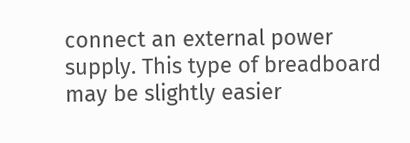connect an external power supply. This type of breadboard may be slightly easier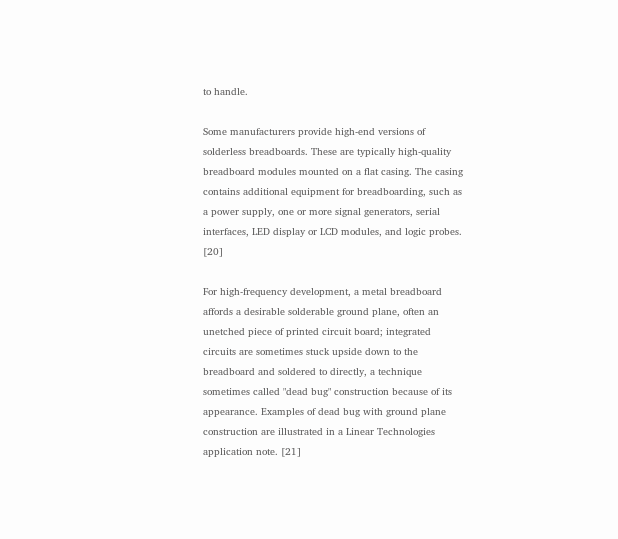to handle.

Some manufacturers provide high-end versions of solderless breadboards. These are typically high-quality breadboard modules mounted on a flat casing. The casing contains additional equipment for breadboarding, such as a power supply, one or more signal generators, serial interfaces, LED display or LCD modules, and logic probes. [20]

For high-frequency development, a metal breadboard affords a desirable solderable ground plane, often an unetched piece of printed circuit board; integrated circuits are sometimes stuck upside down to the breadboard and soldered to directly, a technique sometimes called "dead bug" construction because of its appearance. Examples of dead bug with ground plane construction are illustrated in a Linear Technologies application note. [21]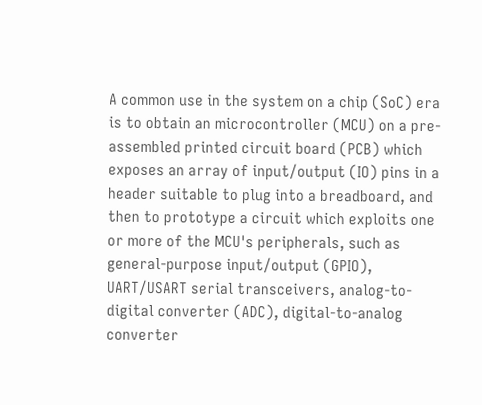A common use in the system on a chip (SoC) era is to obtain an microcontroller (MCU) on a pre-assembled printed circuit board (PCB) which exposes an array of input/output (IO) pins in a header suitable to plug into a breadboard, and then to prototype a circuit which exploits one or more of the MCU's peripherals, such as general-purpose input/output (GPIO), UART/USART serial transceivers, analog-to-digital converter (ADC), digital-to-analog converter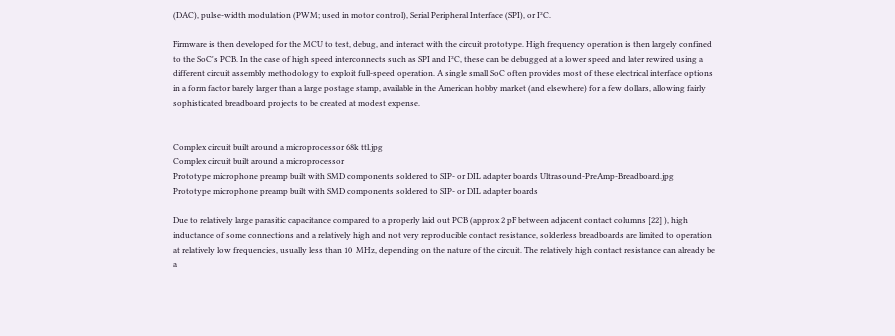(DAC), pulse-width modulation (PWM; used in motor control), Serial Peripheral Interface (SPI), or I²C.

Firmware is then developed for the MCU to test, debug, and interact with the circuit prototype. High frequency operation is then largely confined to the SoC's PCB. In the case of high speed interconnects such as SPI and I²C, these can be debugged at a lower speed and later rewired using a different circuit assembly methodology to exploit full-speed operation. A single small SoC often provides most of these electrical interface options in a form factor barely larger than a large postage stamp, available in the American hobby market (and elsewhere) for a few dollars, allowing fairly sophisticated breadboard projects to be created at modest expense.


Complex circuit built around a microprocessor 68k ttl.jpg
Complex circuit built around a microprocessor
Prototype microphone preamp built with SMD components soldered to SIP- or DIL adapter boards Ultrasound-PreAmp-Breadboard.jpg
Prototype microphone preamp built with SMD components soldered to SIP- or DIL adapter boards

Due to relatively large parasitic capacitance compared to a properly laid out PCB (approx 2 pF between adjacent contact columns [22] ), high inductance of some connections and a relatively high and not very reproducible contact resistance, solderless breadboards are limited to operation at relatively low frequencies, usually less than 10  MHz, depending on the nature of the circuit. The relatively high contact resistance can already be a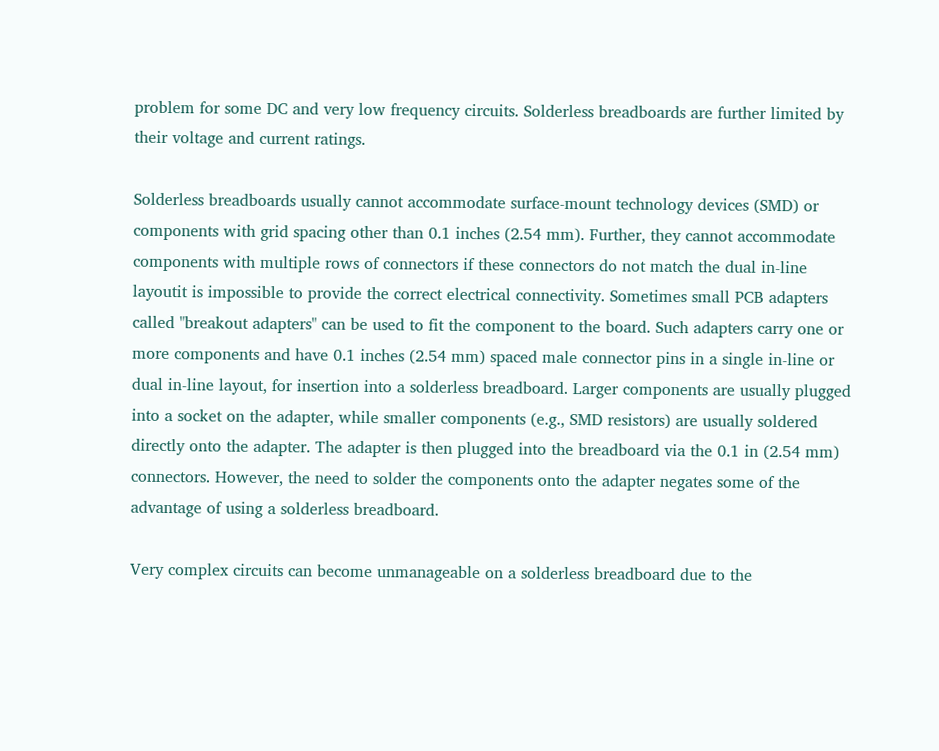problem for some DC and very low frequency circuits. Solderless breadboards are further limited by their voltage and current ratings.

Solderless breadboards usually cannot accommodate surface-mount technology devices (SMD) or components with grid spacing other than 0.1 inches (2.54 mm). Further, they cannot accommodate components with multiple rows of connectors if these connectors do not match the dual in-line layoutit is impossible to provide the correct electrical connectivity. Sometimes small PCB adapters called "breakout adapters" can be used to fit the component to the board. Such adapters carry one or more components and have 0.1 inches (2.54 mm) spaced male connector pins in a single in-line or dual in-line layout, for insertion into a solderless breadboard. Larger components are usually plugged into a socket on the adapter, while smaller components (e.g., SMD resistors) are usually soldered directly onto the adapter. The adapter is then plugged into the breadboard via the 0.1 in (2.54 mm) connectors. However, the need to solder the components onto the adapter negates some of the advantage of using a solderless breadboard.

Very complex circuits can become unmanageable on a solderless breadboard due to the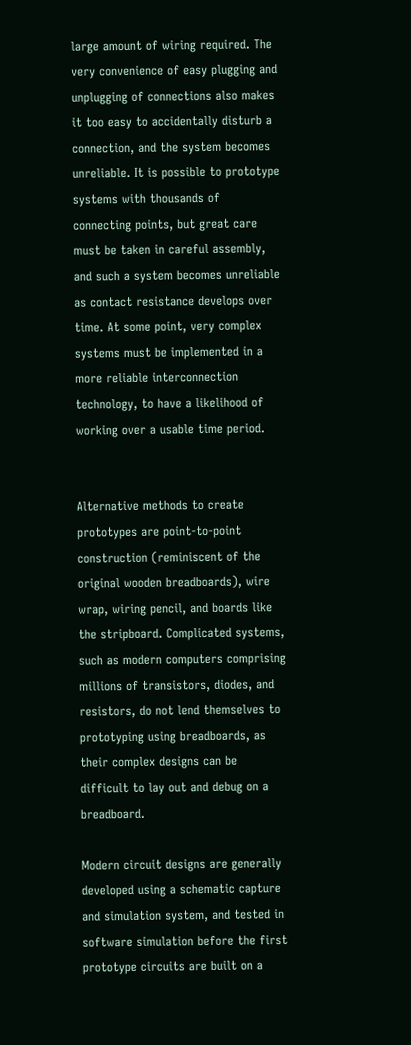large amount of wiring required. The very convenience of easy plugging and unplugging of connections also makes it too easy to accidentally disturb a connection, and the system becomes unreliable. It is possible to prototype systems with thousands of connecting points, but great care must be taken in careful assembly, and such a system becomes unreliable as contact resistance develops over time. At some point, very complex systems must be implemented in a more reliable interconnection technology, to have a likelihood of working over a usable time period.


Alternative methods to create prototypes are point-to-point construction (reminiscent of the original wooden breadboards), wire wrap, wiring pencil, and boards like the stripboard. Complicated systems, such as modern computers comprising millions of transistors, diodes, and resistors, do not lend themselves to prototyping using breadboards, as their complex designs can be difficult to lay out and debug on a breadboard.

Modern circuit designs are generally developed using a schematic capture and simulation system, and tested in software simulation before the first prototype circuits are built on a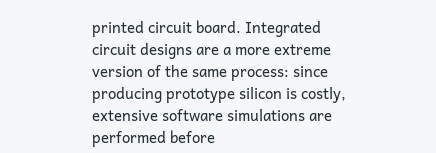printed circuit board. Integrated circuit designs are a more extreme version of the same process: since producing prototype silicon is costly, extensive software simulations are performed before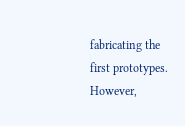fabricating the first prototypes. However,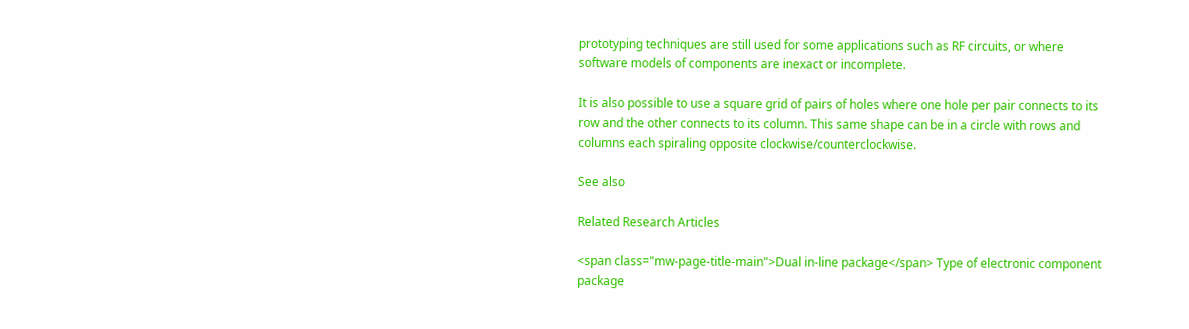prototyping techniques are still used for some applications such as RF circuits, or where software models of components are inexact or incomplete.

It is also possible to use a square grid of pairs of holes where one hole per pair connects to its row and the other connects to its column. This same shape can be in a circle with rows and columns each spiraling opposite clockwise/counterclockwise.

See also

Related Research Articles

<span class="mw-page-title-main">Dual in-line package</span> Type of electronic component package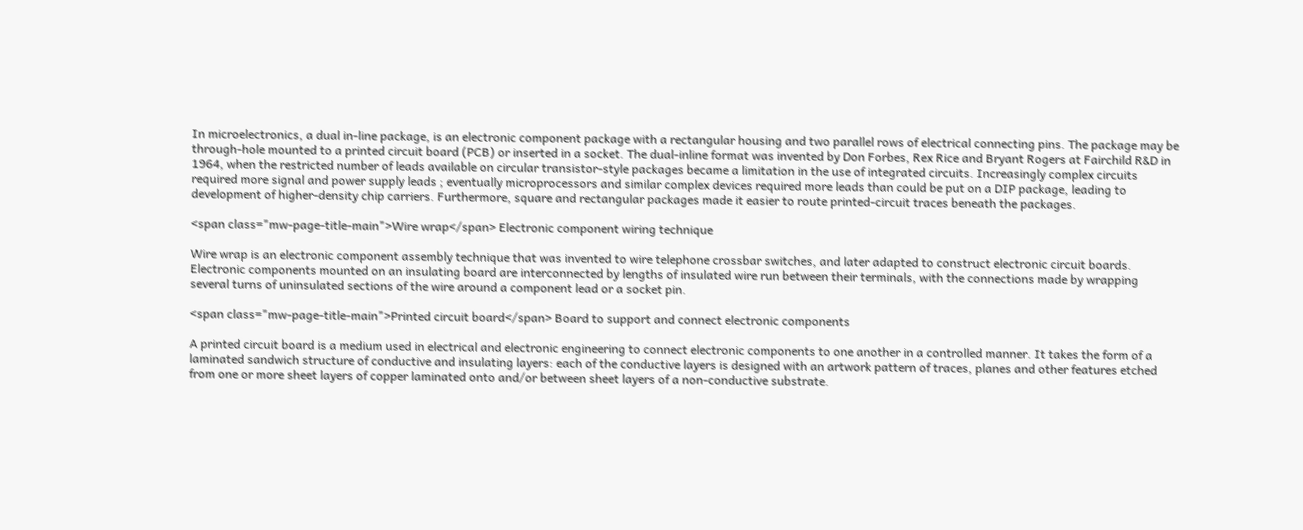In microelectronics, a dual in-line package, is an electronic component package with a rectangular housing and two parallel rows of electrical connecting pins. The package may be through-hole mounted to a printed circuit board (PCB) or inserted in a socket. The dual-inline format was invented by Don Forbes, Rex Rice and Bryant Rogers at Fairchild R&D in 1964, when the restricted number of leads available on circular transistor-style packages became a limitation in the use of integrated circuits. Increasingly complex circuits required more signal and power supply leads ; eventually microprocessors and similar complex devices required more leads than could be put on a DIP package, leading to development of higher-density chip carriers. Furthermore, square and rectangular packages made it easier to route printed-circuit traces beneath the packages.

<span class="mw-page-title-main">Wire wrap</span> Electronic component wiring technique

Wire wrap is an electronic component assembly technique that was invented to wire telephone crossbar switches, and later adapted to construct electronic circuit boards. Electronic components mounted on an insulating board are interconnected by lengths of insulated wire run between their terminals, with the connections made by wrapping several turns of uninsulated sections of the wire around a component lead or a socket pin.

<span class="mw-page-title-main">Printed circuit board</span> Board to support and connect electronic components

A printed circuit board is a medium used in electrical and electronic engineering to connect electronic components to one another in a controlled manner. It takes the form of a laminated sandwich structure of conductive and insulating layers: each of the conductive layers is designed with an artwork pattern of traces, planes and other features etched from one or more sheet layers of copper laminated onto and/or between sheet layers of a non-conductive substrate.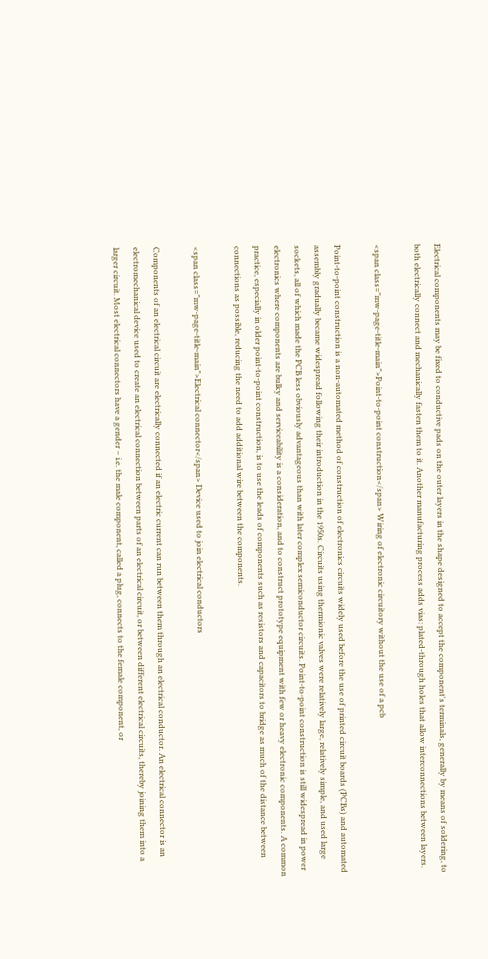Electrical components may be fixed to conductive pads on the outer layers in the shape designed to accept the component's terminals, generally by means of soldering, to both electrically connect and mechanically fasten them to it. Another manufacturing process adds vias: plated-through holes that allow interconnections between layers.

<span class="mw-page-title-main">Point-to-point construction</span> Wiring of electronic circuitory without the use of a pcb

Point-to-point construction is a non-automated method of construction of electronics circuits widely used before the use of printed circuit boards (PCBs) and automated assembly gradually became widespread following their introduction in the 1950s. Circuits using thermionic valves were relatively large, relatively simple, and used large sockets, all of which made the PCB less obviously advantageous than with later complex semiconductor circuits. Point-to-point construction is still widespread in power electronics where components are bulky and serviceability is a consideration, and to construct prototype equipment with few or heavy electronic components. A common practice, especially in older point-to-point construction, is to use the leads of components such as resistors and capacitors to bridge as much of the distance between connections as possible, reducing the need to add additional wire between the components.

<span class="mw-page-title-main">Electrical connector</span> Device used to join electrical conductors

Components of an electrical circuit are electrically connected if an electric current can run between them through an electrical conductor. An electrical connector is an electromechanical device used to create an electrical connection between parts of an electrical circuit, or between different electrical circuits, thereby joining them into a larger circuit. Most electrical connectors have a gender – i.e. the male component, called a plug, connects to the female component, or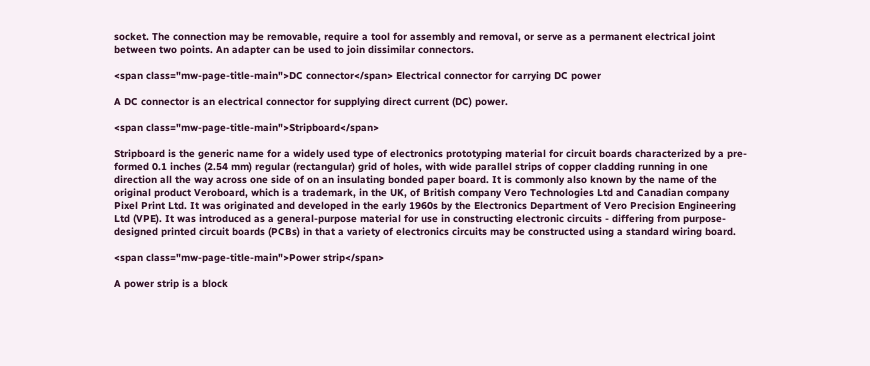socket. The connection may be removable, require a tool for assembly and removal, or serve as a permanent electrical joint between two points. An adapter can be used to join dissimilar connectors.

<span class="mw-page-title-main">DC connector</span> Electrical connector for carrying DC power

A DC connector is an electrical connector for supplying direct current (DC) power.

<span class="mw-page-title-main">Stripboard</span>

Stripboard is the generic name for a widely used type of electronics prototyping material for circuit boards characterized by a pre-formed 0.1 inches (2.54 mm) regular (rectangular) grid of holes, with wide parallel strips of copper cladding running in one direction all the way across one side of on an insulating bonded paper board. It is commonly also known by the name of the original product Veroboard, which is a trademark, in the UK, of British company Vero Technologies Ltd and Canadian company Pixel Print Ltd. It was originated and developed in the early 1960s by the Electronics Department of Vero Precision Engineering Ltd (VPE). It was introduced as a general-purpose material for use in constructing electronic circuits - differing from purpose-designed printed circuit boards (PCBs) in that a variety of electronics circuits may be constructed using a standard wiring board.

<span class="mw-page-title-main">Power strip</span>

A power strip is a block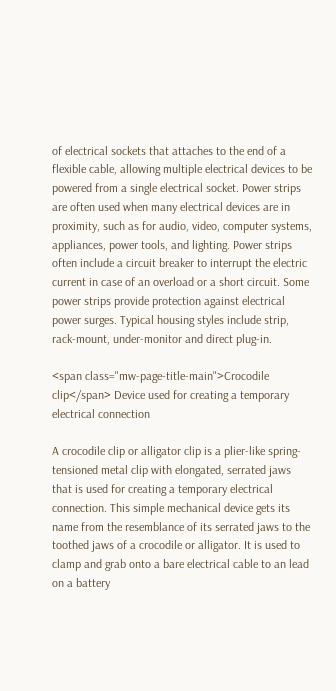of electrical sockets that attaches to the end of a flexible cable, allowing multiple electrical devices to be powered from a single electrical socket. Power strips are often used when many electrical devices are in proximity, such as for audio, video, computer systems, appliances, power tools, and lighting. Power strips often include a circuit breaker to interrupt the electric current in case of an overload or a short circuit. Some power strips provide protection against electrical power surges. Typical housing styles include strip, rack-mount, under-monitor and direct plug-in.

<span class="mw-page-title-main">Crocodile clip</span> Device used for creating a temporary electrical connection

A crocodile clip or alligator clip is a plier-like spring-tensioned metal clip with elongated, serrated jaws that is used for creating a temporary electrical connection. This simple mechanical device gets its name from the resemblance of its serrated jaws to the toothed jaws of a crocodile or alligator. It is used to clamp and grab onto a bare electrical cable to an lead on a battery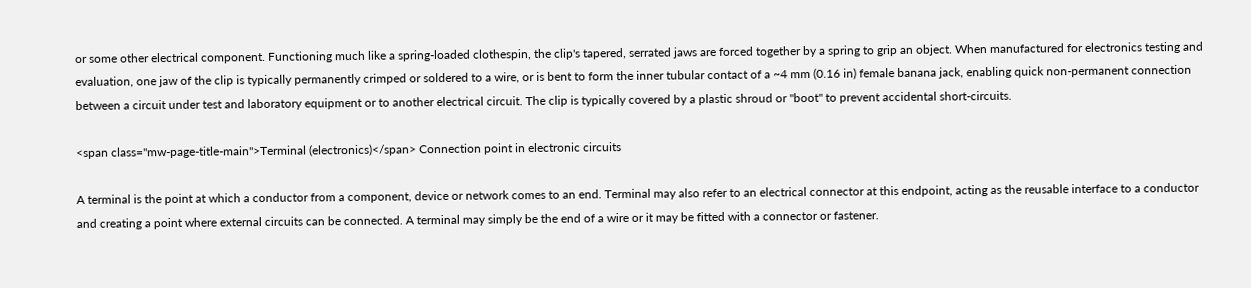or some other electrical component. Functioning much like a spring-loaded clothespin, the clip's tapered, serrated jaws are forced together by a spring to grip an object. When manufactured for electronics testing and evaluation, one jaw of the clip is typically permanently crimped or soldered to a wire, or is bent to form the inner tubular contact of a ~4 mm (0.16 in) female banana jack, enabling quick non-permanent connection between a circuit under test and laboratory equipment or to another electrical circuit. The clip is typically covered by a plastic shroud or "boot" to prevent accidental short-circuits.

<span class="mw-page-title-main">Terminal (electronics)</span> Connection point in electronic circuits

A terminal is the point at which a conductor from a component, device or network comes to an end. Terminal may also refer to an electrical connector at this endpoint, acting as the reusable interface to a conductor and creating a point where external circuits can be connected. A terminal may simply be the end of a wire or it may be fitted with a connector or fastener.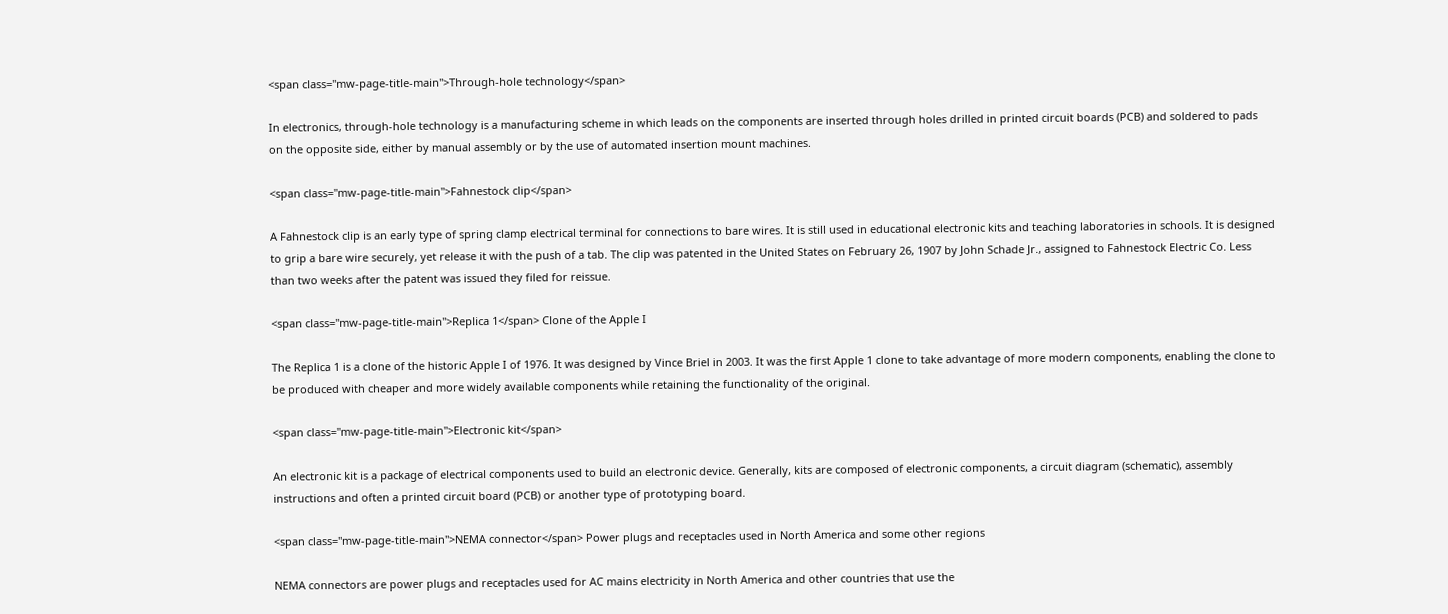<span class="mw-page-title-main">Through-hole technology</span>

In electronics, through-hole technology is a manufacturing scheme in which leads on the components are inserted through holes drilled in printed circuit boards (PCB) and soldered to pads on the opposite side, either by manual assembly or by the use of automated insertion mount machines.

<span class="mw-page-title-main">Fahnestock clip</span>

A Fahnestock clip is an early type of spring clamp electrical terminal for connections to bare wires. It is still used in educational electronic kits and teaching laboratories in schools. It is designed to grip a bare wire securely, yet release it with the push of a tab. The clip was patented in the United States on February 26, 1907 by John Schade Jr., assigned to Fahnestock Electric Co. Less than two weeks after the patent was issued they filed for reissue.

<span class="mw-page-title-main">Replica 1</span> Clone of the Apple I

The Replica 1 is a clone of the historic Apple I of 1976. It was designed by Vince Briel in 2003. It was the first Apple 1 clone to take advantage of more modern components, enabling the clone to be produced with cheaper and more widely available components while retaining the functionality of the original.

<span class="mw-page-title-main">Electronic kit</span>

An electronic kit is a package of electrical components used to build an electronic device. Generally, kits are composed of electronic components, a circuit diagram (schematic), assembly instructions and often a printed circuit board (PCB) or another type of prototyping board.

<span class="mw-page-title-main">NEMA connector</span> Power plugs and receptacles used in North America and some other regions

NEMA connectors are power plugs and receptacles used for AC mains electricity in North America and other countries that use the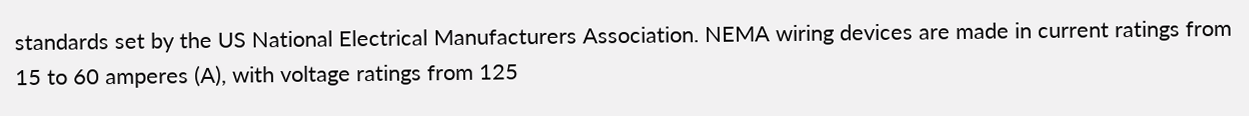standards set by the US National Electrical Manufacturers Association. NEMA wiring devices are made in current ratings from 15 to 60 amperes (A), with voltage ratings from 125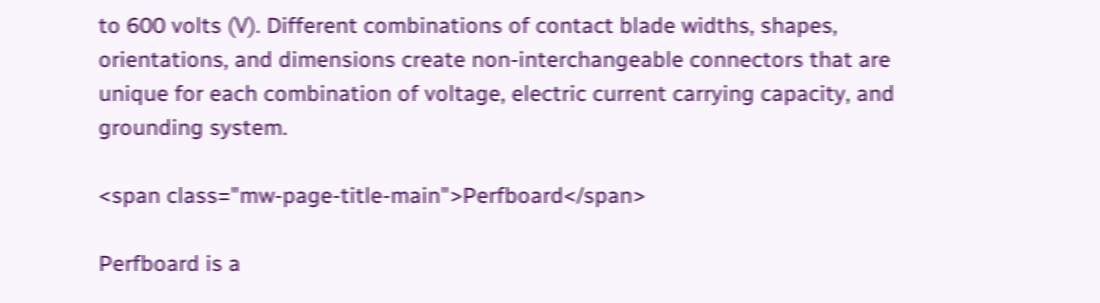to 600 volts (V). Different combinations of contact blade widths, shapes, orientations, and dimensions create non-interchangeable connectors that are unique for each combination of voltage, electric current carrying capacity, and grounding system.

<span class="mw-page-title-main">Perfboard</span>

Perfboard is a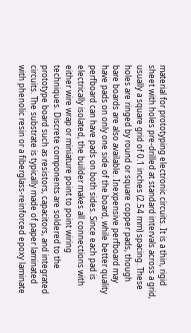material for prototyping electronic circuits. It is a thin, rigid sheet with holes pre-drilled at standard intervals across a grid, usually a square grid of 0.1 inches (2.54 mm) spacing. These holes are ringed by round or square copper pads, though bare boards are also available. Inexpensive perfboard may have pads on only one side of the board, while better quality perfboard can have pads on both sides. Since each pad is electrically isolated, the builder makes all connections with either wire wrap or miniature point to point wiring techniques. Discrete components are soldered to the prototype board such as resistors, capacitors, and integrated circuits. The substrate is typically made of paper laminated with phenolic resin or a fiberglass-reinforced epoxy laminate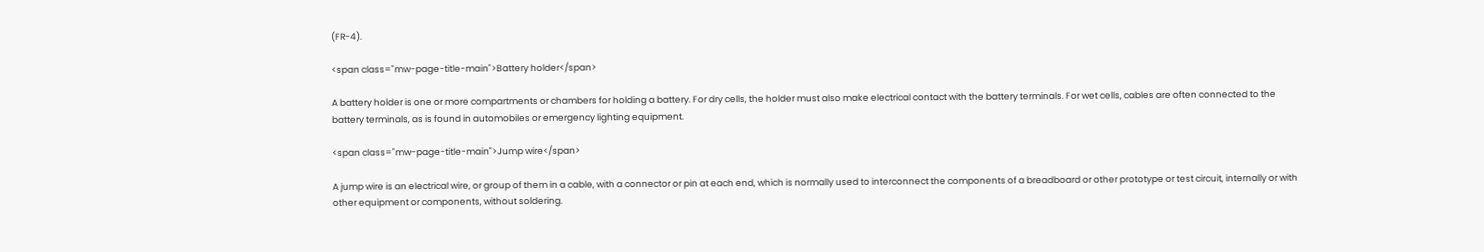(FR-4).

<span class="mw-page-title-main">Battery holder</span>

A battery holder is one or more compartments or chambers for holding a battery. For dry cells, the holder must also make electrical contact with the battery terminals. For wet cells, cables are often connected to the battery terminals, as is found in automobiles or emergency lighting equipment.

<span class="mw-page-title-main">Jump wire</span>

A jump wire is an electrical wire, or group of them in a cable, with a connector or pin at each end, which is normally used to interconnect the components of a breadboard or other prototype or test circuit, internally or with other equipment or components, without soldering.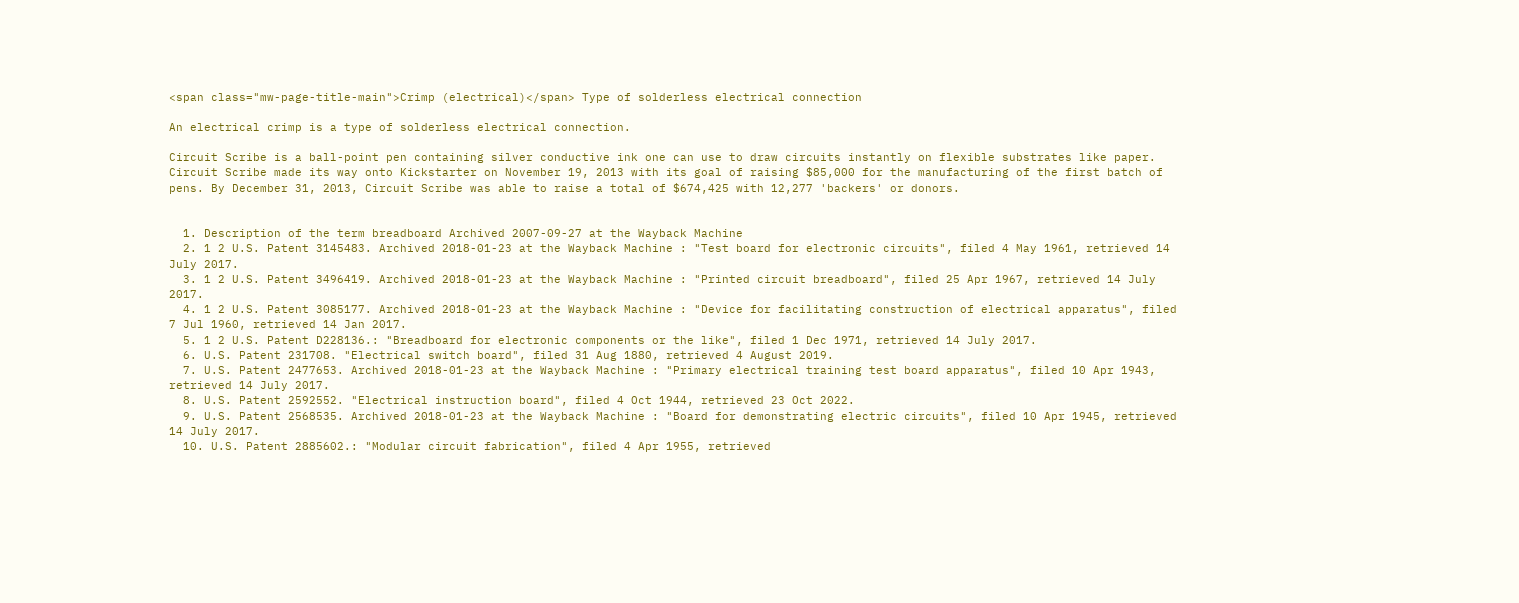<span class="mw-page-title-main">Crimp (electrical)</span> Type of solderless electrical connection

An electrical crimp is a type of solderless electrical connection.

Circuit Scribe is a ball-point pen containing silver conductive ink one can use to draw circuits instantly on flexible substrates like paper. Circuit Scribe made its way onto Kickstarter on November 19, 2013 with its goal of raising $85,000 for the manufacturing of the first batch of pens. By December 31, 2013, Circuit Scribe was able to raise a total of $674,425 with 12,277 'backers' or donors.


  1. Description of the term breadboard Archived 2007-09-27 at the Wayback Machine
  2. 1 2 U.S. Patent 3145483. Archived 2018-01-23 at the Wayback Machine : "Test board for electronic circuits", filed 4 May 1961, retrieved 14 July 2017.
  3. 1 2 U.S. Patent 3496419. Archived 2018-01-23 at the Wayback Machine : "Printed circuit breadboard", filed 25 Apr 1967, retrieved 14 July 2017.
  4. 1 2 U.S. Patent 3085177. Archived 2018-01-23 at the Wayback Machine : "Device for facilitating construction of electrical apparatus", filed 7 Jul 1960, retrieved 14 Jan 2017.
  5. 1 2 U.S. Patent D228136.: "Breadboard for electronic components or the like", filed 1 Dec 1971, retrieved 14 July 2017.
  6. U.S. Patent 231708. "Electrical switch board", filed 31 Aug 1880, retrieved 4 August 2019.
  7. U.S. Patent 2477653. Archived 2018-01-23 at the Wayback Machine : "Primary electrical training test board apparatus", filed 10 Apr 1943, retrieved 14 July 2017.
  8. U.S. Patent 2592552. "Electrical instruction board", filed 4 Oct 1944, retrieved 23 Oct 2022.
  9. U.S. Patent 2568535. Archived 2018-01-23 at the Wayback Machine : "Board for demonstrating electric circuits", filed 10 Apr 1945, retrieved 14 July 2017.
  10. U.S. Patent 2885602.: "Modular circuit fabrication", filed 4 Apr 1955, retrieved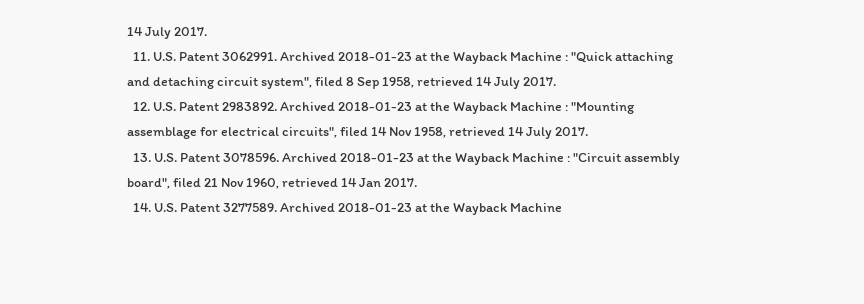14 July 2017.
  11. U.S. Patent 3062991. Archived 2018-01-23 at the Wayback Machine : "Quick attaching and detaching circuit system", filed 8 Sep 1958, retrieved 14 July 2017.
  12. U.S. Patent 2983892. Archived 2018-01-23 at the Wayback Machine : "Mounting assemblage for electrical circuits", filed 14 Nov 1958, retrieved 14 July 2017.
  13. U.S. Patent 3078596. Archived 2018-01-23 at the Wayback Machine : "Circuit assembly board", filed 21 Nov 1960, retrieved 14 Jan 2017.
  14. U.S. Patent 3277589. Archived 2018-01-23 at the Wayback Machine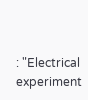: "Electrical experiment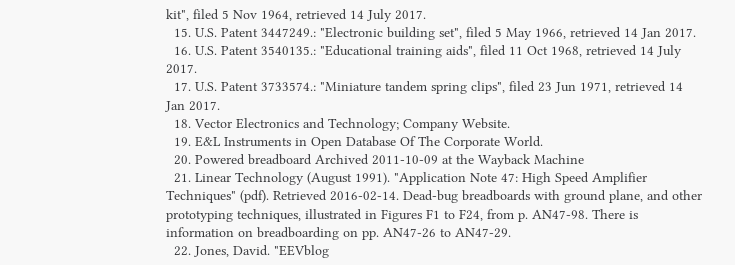kit", filed 5 Nov 1964, retrieved 14 July 2017.
  15. U.S. Patent 3447249.: "Electronic building set", filed 5 May 1966, retrieved 14 Jan 2017.
  16. U.S. Patent 3540135.: "Educational training aids", filed 11 Oct 1968, retrieved 14 July 2017.
  17. U.S. Patent 3733574.: "Miniature tandem spring clips", filed 23 Jun 1971, retrieved 14 Jan 2017.
  18. Vector Electronics and Technology; Company Website.
  19. E&L Instruments in Open Database Of The Corporate World.
  20. Powered breadboard Archived 2011-10-09 at the Wayback Machine
  21. Linear Technology (August 1991). "Application Note 47: High Speed Amplifier Techniques" (pdf). Retrieved 2016-02-14. Dead-bug breadboards with ground plane, and other prototyping techniques, illustrated in Figures F1 to F24, from p. AN47-98. There is information on breadboarding on pp. AN47-26 to AN47-29.
  22. Jones, David. "EEVblog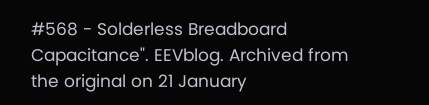#568 - Solderless Breadboard Capacitance". EEVblog. Archived from the original on 21 January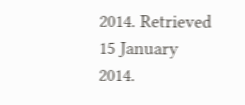2014. Retrieved 15 January 2014.